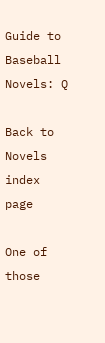Guide to Baseball Novels: Q

Back to Novels index page

One of those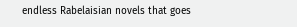endless Rabelaisian novels that goes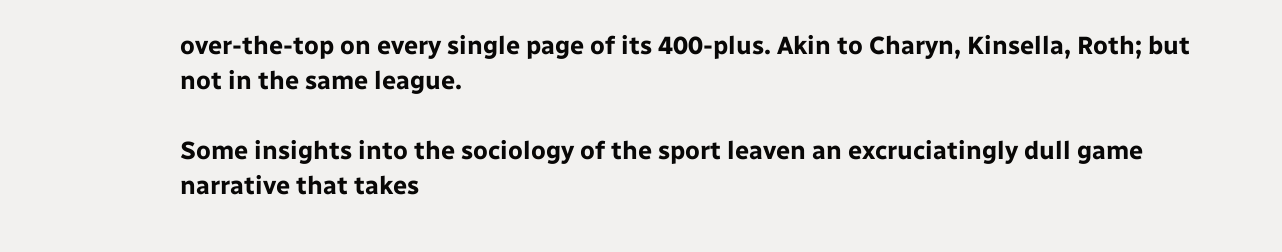over-the-top on every single page of its 400-plus. Akin to Charyn, Kinsella, Roth; but not in the same league.

Some insights into the sociology of the sport leaven an excruciatingly dull game narrative that takes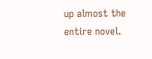up almost the entire novel.